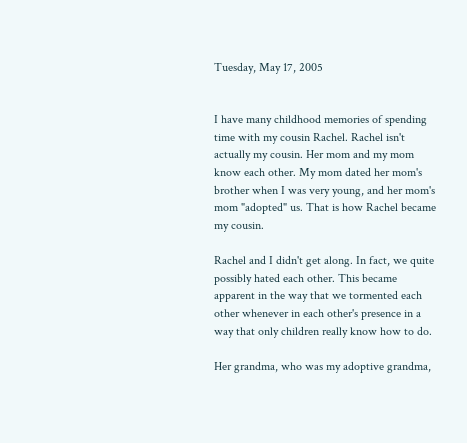Tuesday, May 17, 2005


I have many childhood memories of spending time with my cousin Rachel. Rachel isn't actually my cousin. Her mom and my mom know each other. My mom dated her mom's brother when I was very young, and her mom's mom "adopted" us. That is how Rachel became my cousin.

Rachel and I didn't get along. In fact, we quite possibly hated each other. This became apparent in the way that we tormented each other whenever in each other's presence in a way that only children really know how to do.

Her grandma, who was my adoptive grandma,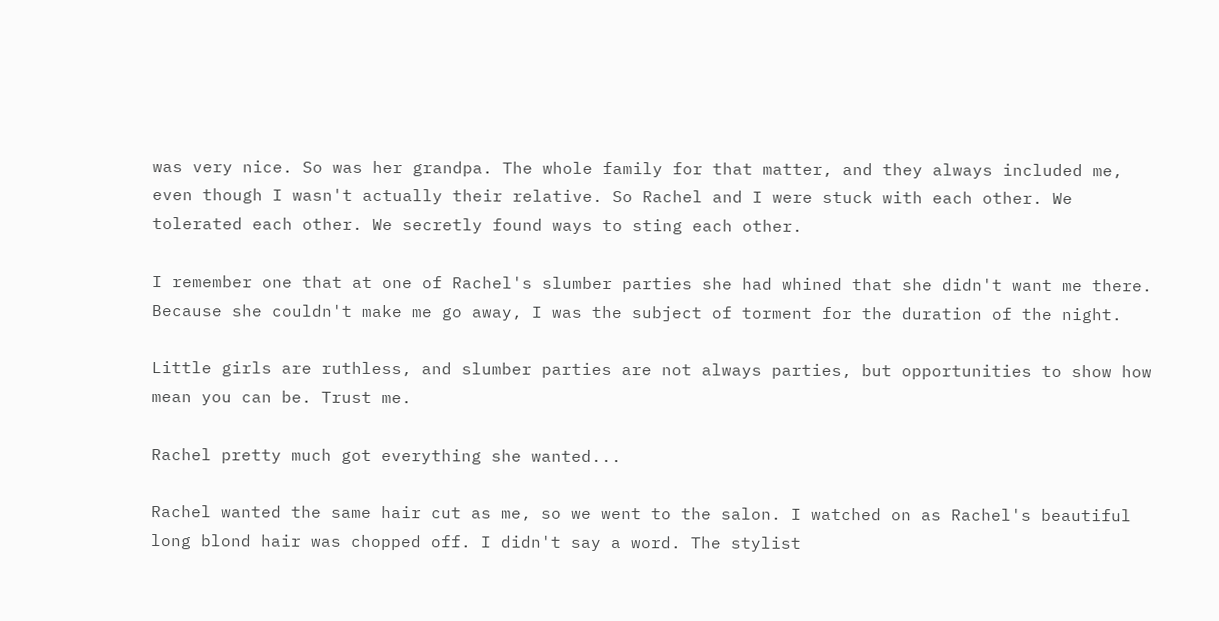was very nice. So was her grandpa. The whole family for that matter, and they always included me, even though I wasn't actually their relative. So Rachel and I were stuck with each other. We tolerated each other. We secretly found ways to sting each other.

I remember one that at one of Rachel's slumber parties she had whined that she didn't want me there. Because she couldn't make me go away, I was the subject of torment for the duration of the night.

Little girls are ruthless, and slumber parties are not always parties, but opportunities to show how mean you can be. Trust me.

Rachel pretty much got everything she wanted...

Rachel wanted the same hair cut as me, so we went to the salon. I watched on as Rachel's beautiful long blond hair was chopped off. I didn't say a word. The stylist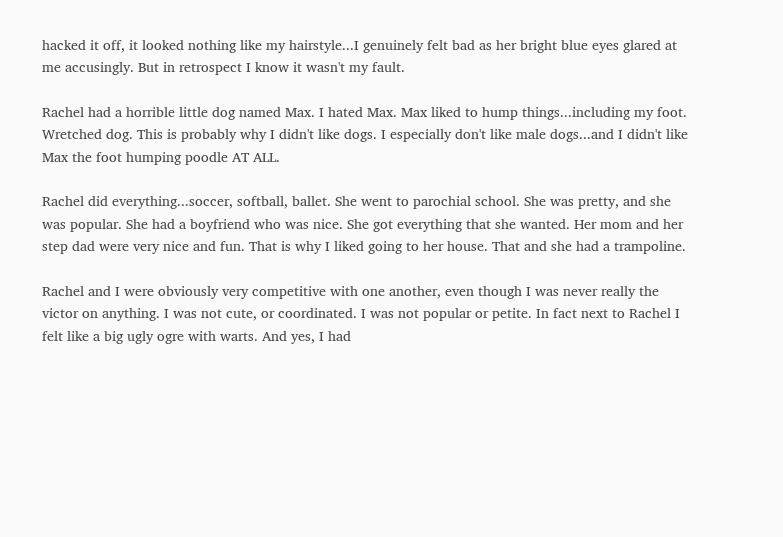hacked it off, it looked nothing like my hairstyle...I genuinely felt bad as her bright blue eyes glared at me accusingly. But in retrospect I know it wasn't my fault.

Rachel had a horrible little dog named Max. I hated Max. Max liked to hump things...including my foot. Wretched dog. This is probably why I didn't like dogs. I especially don't like male dogs...and I didn't like Max the foot humping poodle AT ALL.

Rachel did everything...soccer, softball, ballet. She went to parochial school. She was pretty, and she was popular. She had a boyfriend who was nice. She got everything that she wanted. Her mom and her step dad were very nice and fun. That is why I liked going to her house. That and she had a trampoline.

Rachel and I were obviously very competitive with one another, even though I was never really the victor on anything. I was not cute, or coordinated. I was not popular or petite. In fact next to Rachel I felt like a big ugly ogre with warts. And yes, I had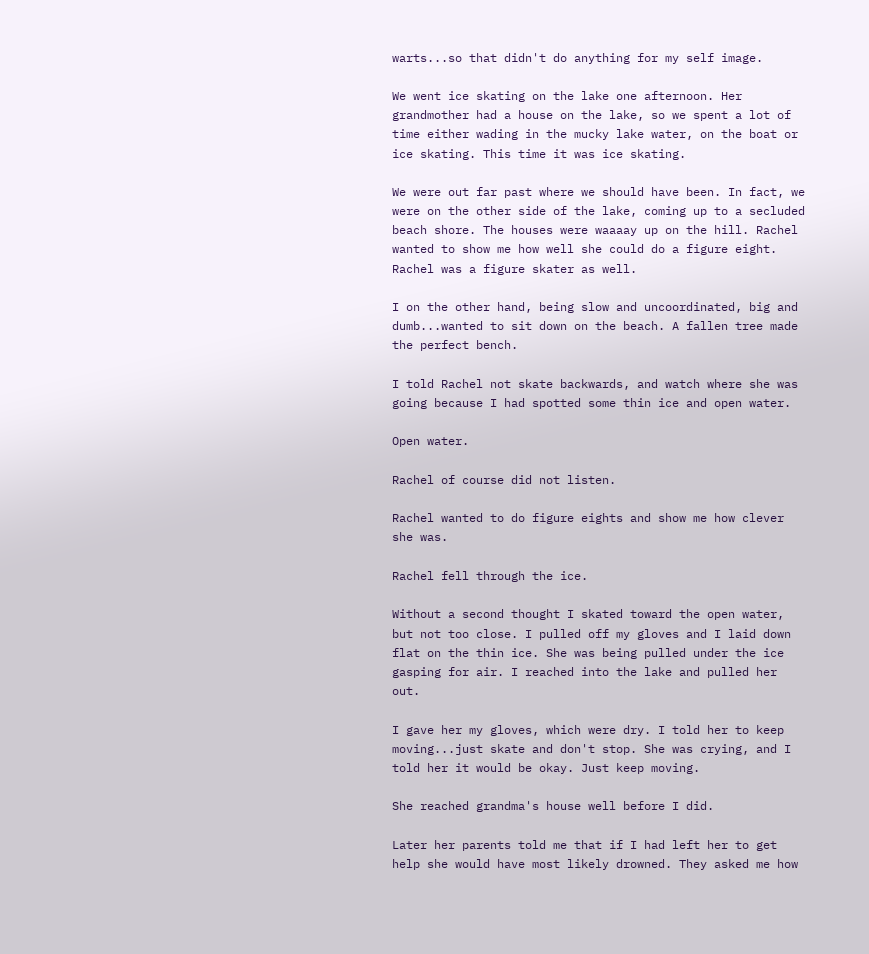warts...so that didn't do anything for my self image.

We went ice skating on the lake one afternoon. Her grandmother had a house on the lake, so we spent a lot of time either wading in the mucky lake water, on the boat or ice skating. This time it was ice skating.

We were out far past where we should have been. In fact, we were on the other side of the lake, coming up to a secluded beach shore. The houses were waaaay up on the hill. Rachel wanted to show me how well she could do a figure eight. Rachel was a figure skater as well.

I on the other hand, being slow and uncoordinated, big and dumb...wanted to sit down on the beach. A fallen tree made the perfect bench.

I told Rachel not skate backwards, and watch where she was going because I had spotted some thin ice and open water.

Open water.

Rachel of course did not listen.

Rachel wanted to do figure eights and show me how clever she was.

Rachel fell through the ice.

Without a second thought I skated toward the open water, but not too close. I pulled off my gloves and I laid down flat on the thin ice. She was being pulled under the ice gasping for air. I reached into the lake and pulled her out.

I gave her my gloves, which were dry. I told her to keep moving...just skate and don't stop. She was crying, and I told her it would be okay. Just keep moving.

She reached grandma's house well before I did.

Later her parents told me that if I had left her to get help she would have most likely drowned. They asked me how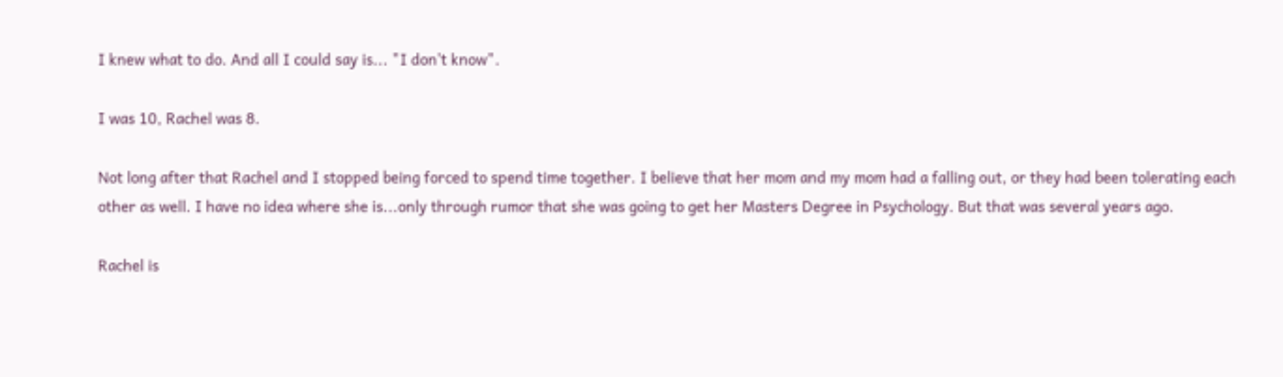I knew what to do. And all I could say is... "I don't know".

I was 10, Rachel was 8.

Not long after that Rachel and I stopped being forced to spend time together. I believe that her mom and my mom had a falling out, or they had been tolerating each other as well. I have no idea where she is...only through rumor that she was going to get her Masters Degree in Psychology. But that was several years ago.

Rachel is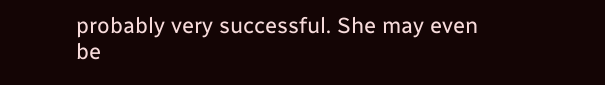probably very successful. She may even be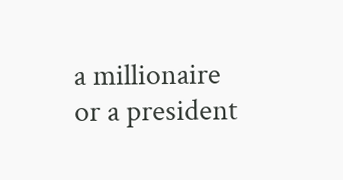a millionaire or a president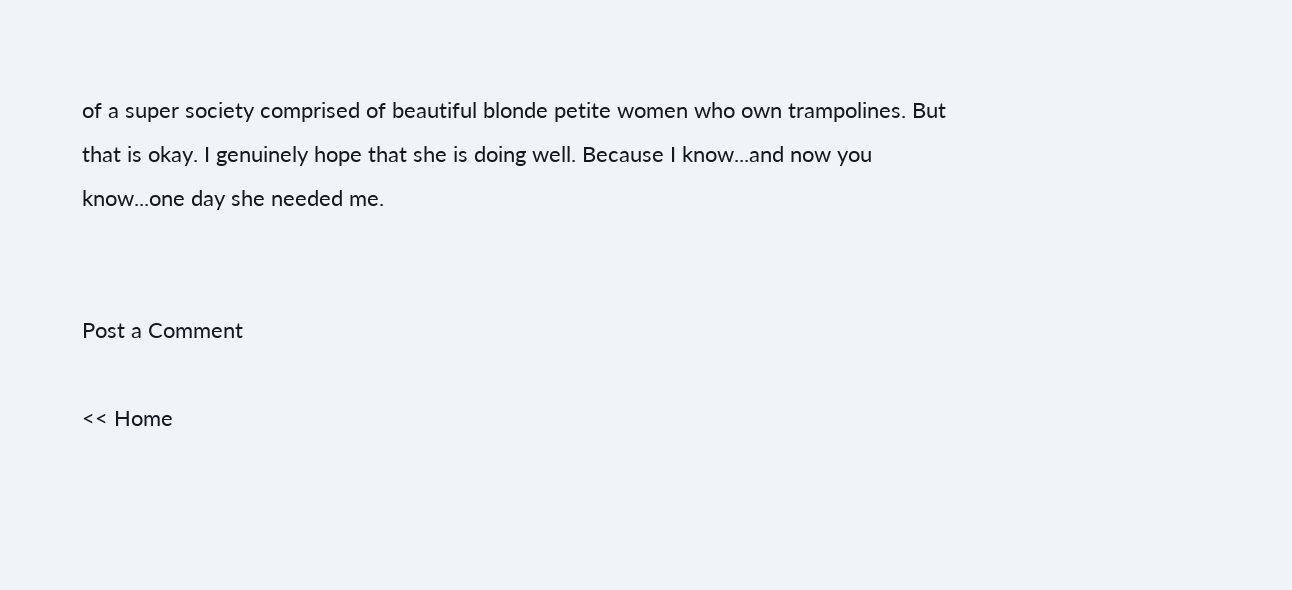of a super society comprised of beautiful blonde petite women who own trampolines. But that is okay. I genuinely hope that she is doing well. Because I know...and now you know...one day she needed me.


Post a Comment

<< Home